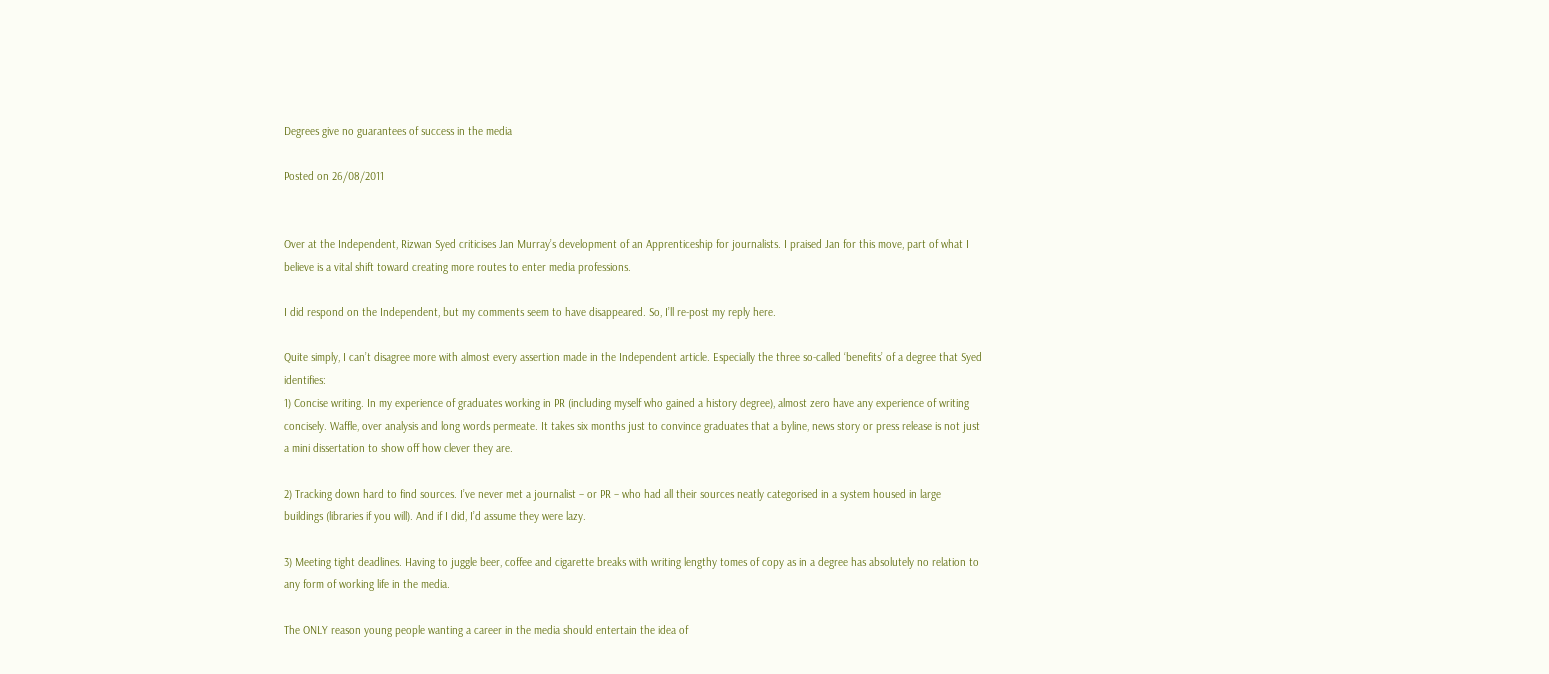Degrees give no guarantees of success in the media

Posted on 26/08/2011


Over at the Independent, Rizwan Syed criticises Jan Murray’s development of an Apprenticeship for journalists. I praised Jan for this move, part of what I believe is a vital shift toward creating more routes to enter media professions.

I did respond on the Independent, but my comments seem to have disappeared. So, I’ll re-post my reply here.

Quite simply, I can’t disagree more with almost every assertion made in the Independent article. Especially the three so-called ‘benefits’ of a degree that Syed identifies:
1) Concise writing. In my experience of graduates working in PR (including myself who gained a history degree), almost zero have any experience of writing concisely. Waffle, over analysis and long words permeate. It takes six months just to convince graduates that a byline, news story or press release is not just a mini dissertation to show off how clever they are.

2) Tracking down hard to find sources. I’ve never met a journalist – or PR – who had all their sources neatly categorised in a system housed in large buildings (libraries if you will). And if I did, I’d assume they were lazy.

3) Meeting tight deadlines. Having to juggle beer, coffee and cigarette breaks with writing lengthy tomes of copy as in a degree has absolutely no relation to any form of working life in the media.

The ONLY reason young people wanting a career in the media should entertain the idea of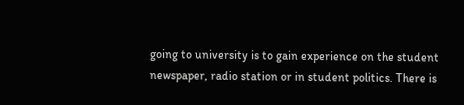going to university is to gain experience on the student newspaper, radio station or in student politics. There is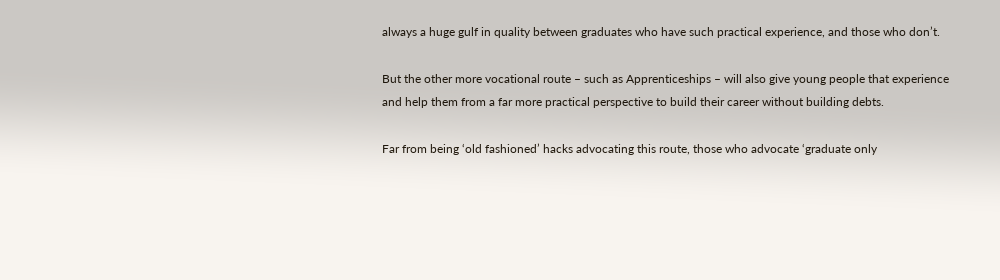always a huge gulf in quality between graduates who have such practical experience, and those who don’t.

But the other more vocational route – such as Apprenticeships – will also give young people that experience and help them from a far more practical perspective to build their career without building debts.

Far from being ‘old fashioned’ hacks advocating this route, those who advocate ‘graduate only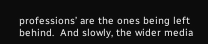professions’ are the ones being left behind.  And slowly, the wider media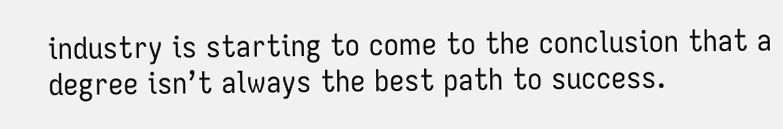industry is starting to come to the conclusion that a degree isn’t always the best path to success.